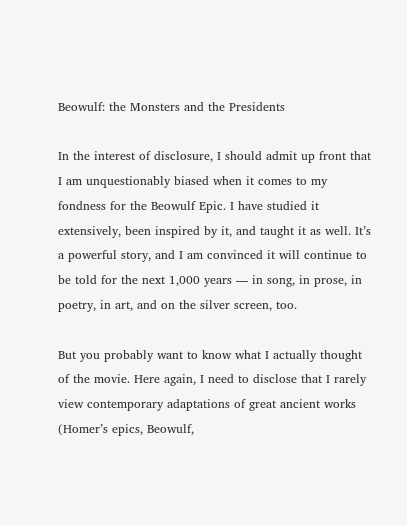Beowulf: the Monsters and the Presidents

In the interest of disclosure, I should admit up front that I am unquestionably biased when it comes to my fondness for the Beowulf Epic. I have studied it extensively, been inspired by it, and taught it as well. It’s a powerful story, and I am convinced it will continue to be told for the next 1,000 years — in song, in prose, in poetry, in art, and on the silver screen, too.

But you probably want to know what I actually thought of the movie. Here again, I need to disclose that I rarely view contemporary adaptations of great ancient works (Homer’s epics, Beowulf,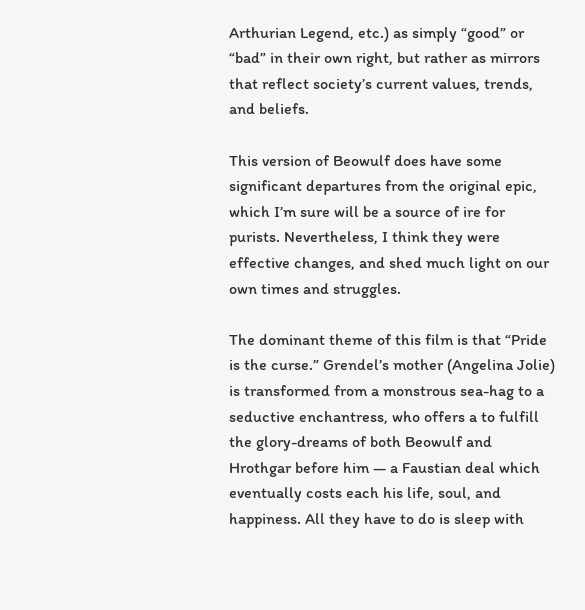Arthurian Legend, etc.) as simply “good” or “bad” in their own right, but rather as mirrors that reflect society’s current values, trends, and beliefs.

This version of Beowulf does have some significant departures from the original epic, which I’m sure will be a source of ire for purists. Nevertheless, I think they were effective changes, and shed much light on our own times and struggles.

The dominant theme of this film is that “Pride is the curse.” Grendel’s mother (Angelina Jolie) is transformed from a monstrous sea-hag to a seductive enchantress, who offers a to fulfill the glory-dreams of both Beowulf and Hrothgar before him — a Faustian deal which eventually costs each his life, soul, and happiness. All they have to do is sleep with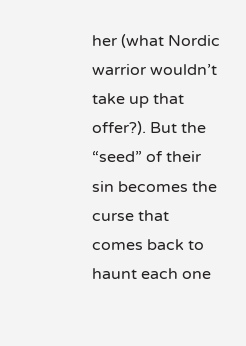her (what Nordic warrior wouldn’t take up that offer?). But the “seed” of their sin becomes the curse that comes back to haunt each one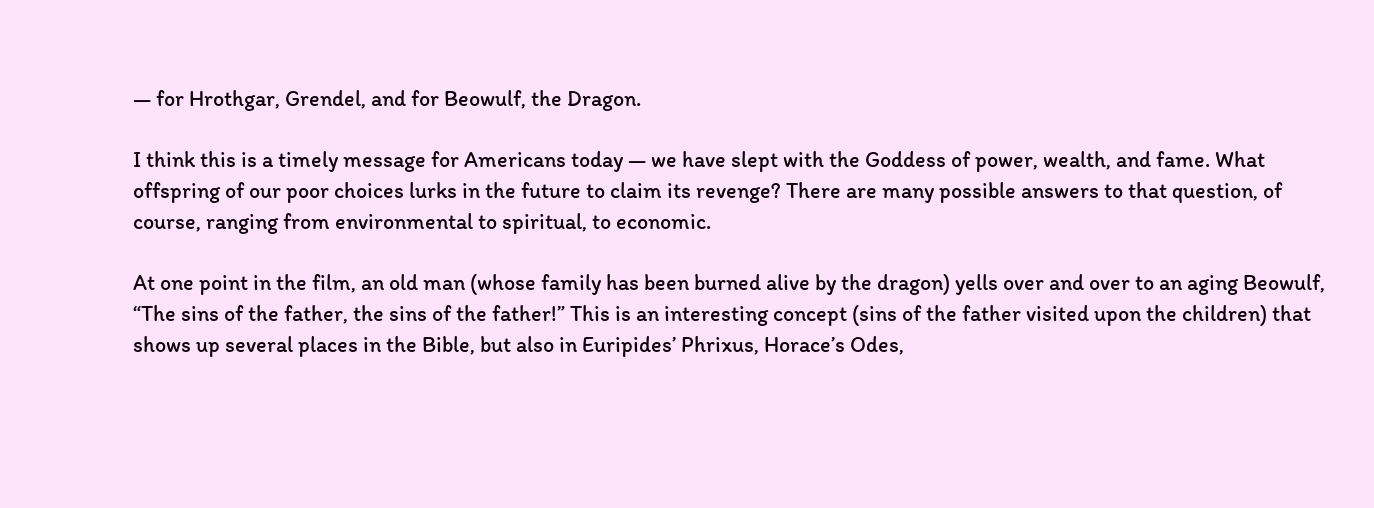— for Hrothgar, Grendel, and for Beowulf, the Dragon.

I think this is a timely message for Americans today — we have slept with the Goddess of power, wealth, and fame. What offspring of our poor choices lurks in the future to claim its revenge? There are many possible answers to that question, of course, ranging from environmental to spiritual, to economic.

At one point in the film, an old man (whose family has been burned alive by the dragon) yells over and over to an aging Beowulf, “The sins of the father, the sins of the father!” This is an interesting concept (sins of the father visited upon the children) that shows up several places in the Bible, but also in Euripides’ Phrixus, Horace’s Odes,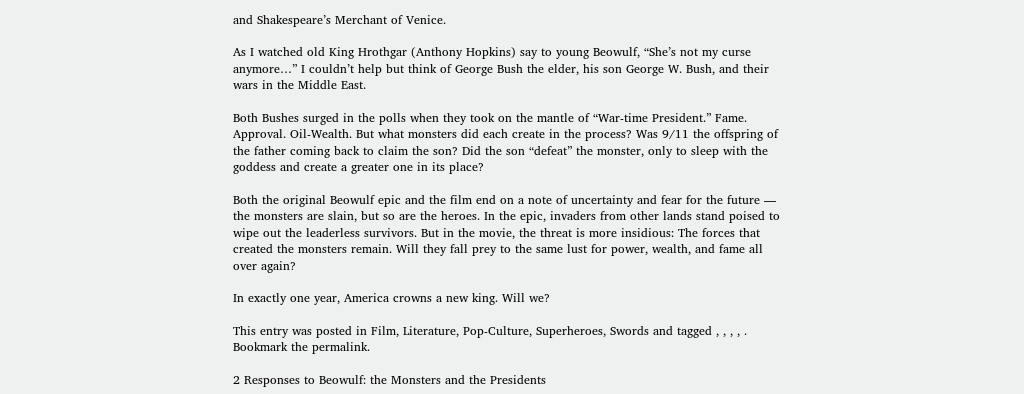and Shakespeare’s Merchant of Venice.

As I watched old King Hrothgar (Anthony Hopkins) say to young Beowulf, “She’s not my curse anymore…” I couldn’t help but think of George Bush the elder, his son George W. Bush, and their wars in the Middle East.

Both Bushes surged in the polls when they took on the mantle of “War-time President.” Fame. Approval. Oil-Wealth. But what monsters did each create in the process? Was 9/11 the offspring of the father coming back to claim the son? Did the son “defeat” the monster, only to sleep with the goddess and create a greater one in its place?

Both the original Beowulf epic and the film end on a note of uncertainty and fear for the future — the monsters are slain, but so are the heroes. In the epic, invaders from other lands stand poised to wipe out the leaderless survivors. But in the movie, the threat is more insidious: The forces that created the monsters remain. Will they fall prey to the same lust for power, wealth, and fame all over again?

In exactly one year, America crowns a new king. Will we?

This entry was posted in Film, Literature, Pop-Culture, Superheroes, Swords and tagged , , , , . Bookmark the permalink.

2 Responses to Beowulf: the Monsters and the Presidents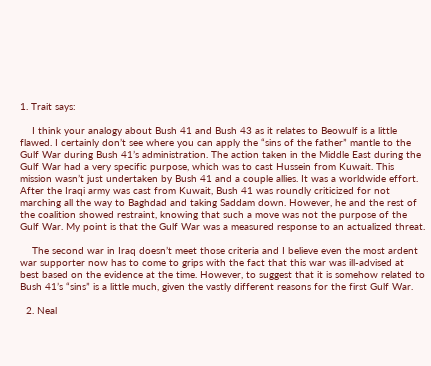1. Trait says:

    I think your analogy about Bush 41 and Bush 43 as it relates to Beowulf is a little flawed. I certainly don’t see where you can apply the “sins of the father” mantle to the Gulf War during Bush 41’s administration. The action taken in the Middle East during the Gulf War had a very specific purpose, which was to cast Hussein from Kuwait. This mission wasn’t just undertaken by Bush 41 and a couple allies. It was a worldwide effort. After the Iraqi army was cast from Kuwait, Bush 41 was roundly criticized for not marching all the way to Baghdad and taking Saddam down. However, he and the rest of the coalition showed restraint, knowing that such a move was not the purpose of the Gulf War. My point is that the Gulf War was a measured response to an actualized threat.

    The second war in Iraq doesn’t meet those criteria and I believe even the most ardent war supporter now has to come to grips with the fact that this war was ill-advised at best based on the evidence at the time. However, to suggest that it is somehow related to Bush 41’s “sins” is a little much, given the vastly different reasons for the first Gulf War.

  2. Neal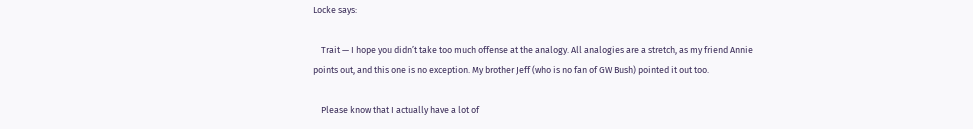Locke says:

    Trait — I hope you didn’t take too much offense at the analogy. All analogies are a stretch, as my friend Annie points out, and this one is no exception. My brother Jeff (who is no fan of GW Bush) pointed it out too.

    Please know that I actually have a lot of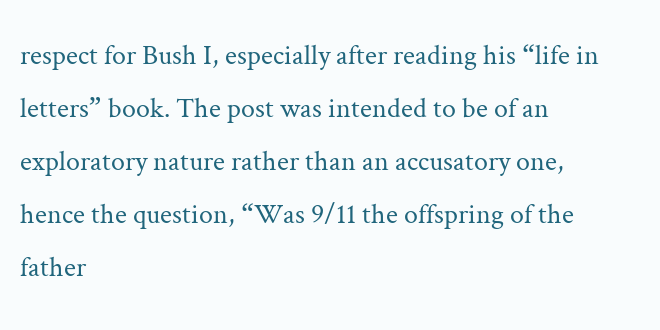respect for Bush I, especially after reading his “life in letters” book. The post was intended to be of an exploratory nature rather than an accusatory one, hence the question, “Was 9/11 the offspring of the father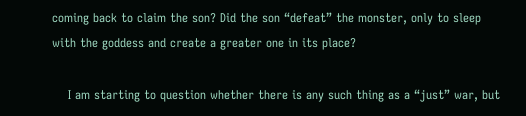coming back to claim the son? Did the son “defeat” the monster, only to sleep with the goddess and create a greater one in its place?

    I am starting to question whether there is any such thing as a “just” war, but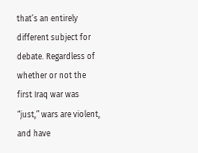that’s an entirely different subject for debate. Regardless of whether or not the first Iraq war was “just,” wars are violent, and have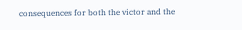consequences for both the victor and the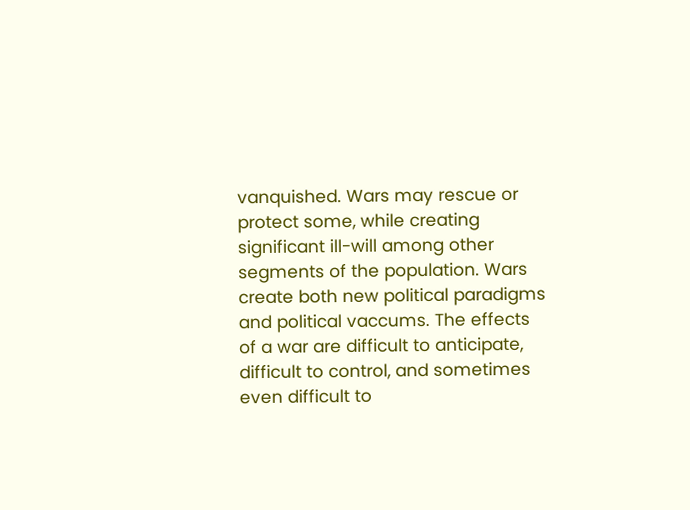vanquished. Wars may rescue or protect some, while creating significant ill-will among other segments of the population. Wars create both new political paradigms and political vaccums. The effects of a war are difficult to anticipate, difficult to control, and sometimes even difficult to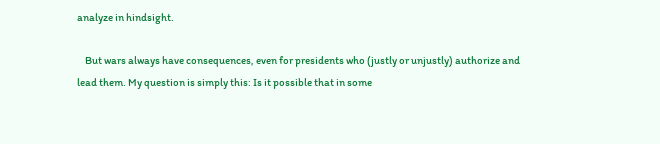analyze in hindsight.

    But wars always have consequences, even for presidents who (justly or unjustly) authorize and lead them. My question is simply this: Is it possible that in some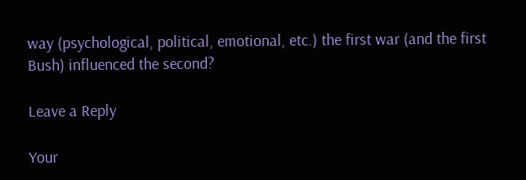way (psychological, political, emotional, etc.) the first war (and the first Bush) influenced the second?

Leave a Reply

Your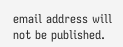email address will not be published.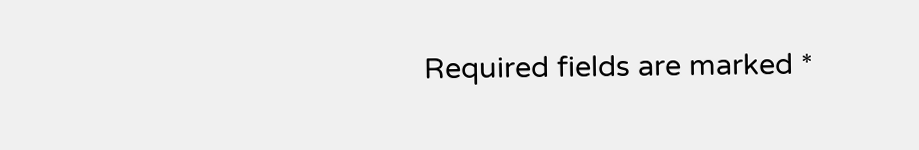Required fields are marked *